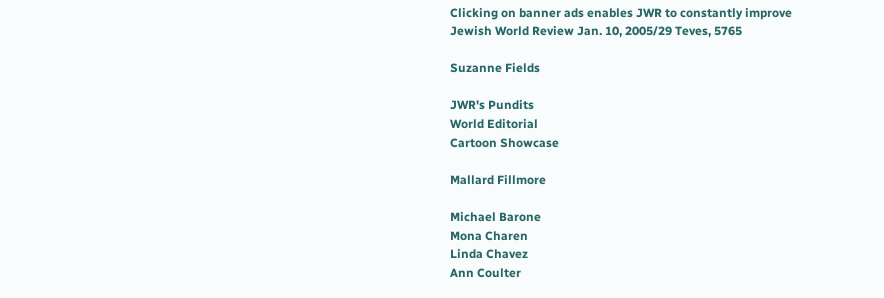Clicking on banner ads enables JWR to constantly improve
Jewish World Review Jan. 10, 2005/29 Teves, 5765

Suzanne Fields

JWR's Pundits
World Editorial
Cartoon Showcase

Mallard Fillmore

Michael Barone
Mona Charen
Linda Chavez
Ann Coulter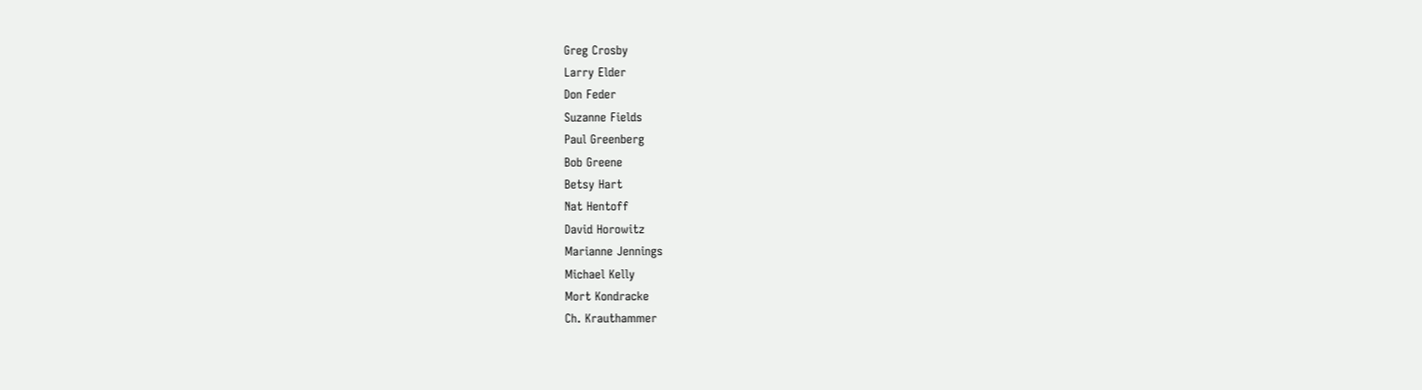Greg Crosby
Larry Elder
Don Feder
Suzanne Fields
Paul Greenberg
Bob Greene
Betsy Hart
Nat Hentoff
David Horowitz
Marianne Jennings
Michael Kelly
Mort Kondracke
Ch. Krauthammer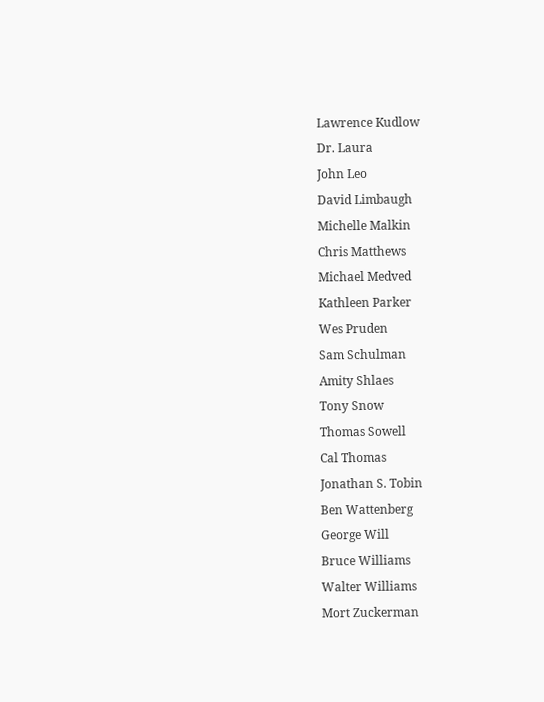Lawrence Kudlow
Dr. Laura
John Leo
David Limbaugh
Michelle Malkin
Chris Matthews
Michael Medved
Kathleen Parker
Wes Pruden
Sam Schulman
Amity Shlaes
Tony Snow
Thomas Sowell
Cal Thomas
Jonathan S. Tobin
Ben Wattenberg
George Will
Bruce Williams
Walter Williams
Mort Zuckerman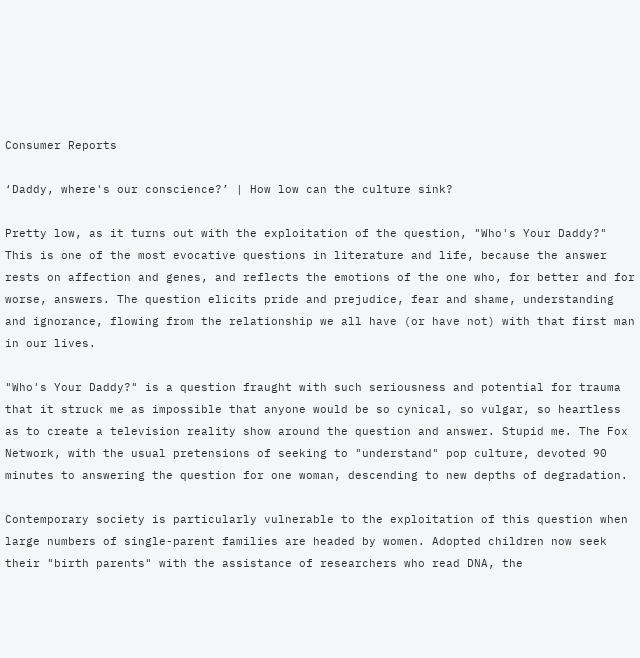Consumer Reports

‘Daddy, where's our conscience?’ | How low can the culture sink?

Pretty low, as it turns out with the exploitation of the question, "Who's Your Daddy?" This is one of the most evocative questions in literature and life, because the answer rests on affection and genes, and reflects the emotions of the one who, for better and for worse, answers. The question elicits pride and prejudice, fear and shame, understanding and ignorance, flowing from the relationship we all have (or have not) with that first man in our lives.

"Who's Your Daddy?" is a question fraught with such seriousness and potential for trauma that it struck me as impossible that anyone would be so cynical, so vulgar, so heartless as to create a television reality show around the question and answer. Stupid me. The Fox Network, with the usual pretensions of seeking to "understand" pop culture, devoted 90 minutes to answering the question for one woman, descending to new depths of degradation.

Contemporary society is particularly vulnerable to the exploitation of this question when large numbers of single-parent families are headed by women. Adopted children now seek their "birth parents" with the assistance of researchers who read DNA, the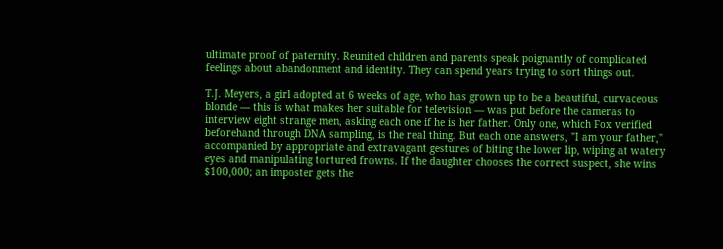ultimate proof of paternity. Reunited children and parents speak poignantly of complicated feelings about abandonment and identity. They can spend years trying to sort things out.

T.J. Meyers, a girl adopted at 6 weeks of age, who has grown up to be a beautiful, curvaceous blonde — this is what makes her suitable for television — was put before the cameras to interview eight strange men, asking each one if he is her father. Only one, which Fox verified beforehand through DNA sampling, is the real thing. But each one answers, "I am your father," accompanied by appropriate and extravagant gestures of biting the lower lip, wiping at watery eyes and manipulating tortured frowns. If the daughter chooses the correct suspect, she wins $100,000; an imposter gets the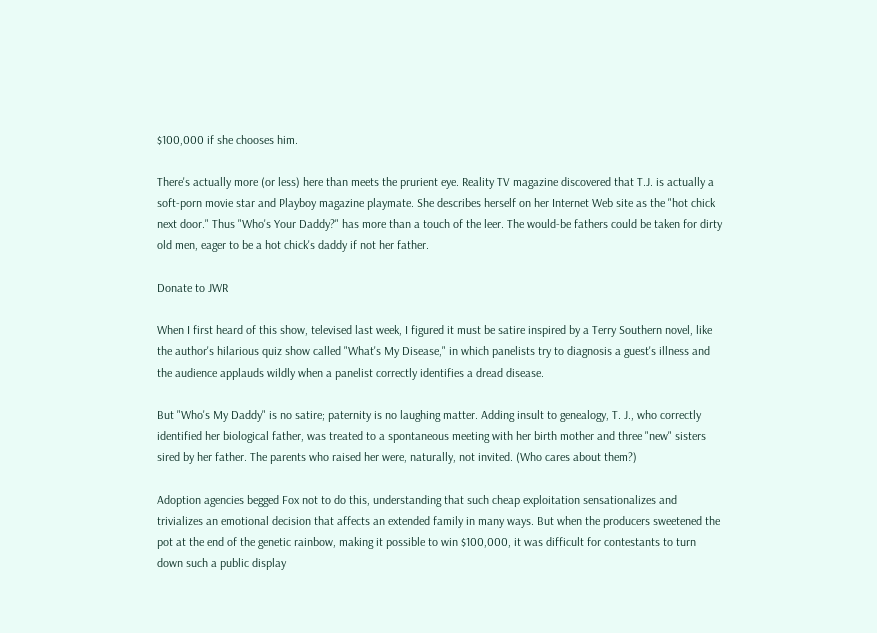$100,000 if she chooses him.

There's actually more (or less) here than meets the prurient eye. Reality TV magazine discovered that T.J. is actually a soft-porn movie star and Playboy magazine playmate. She describes herself on her Internet Web site as the "hot chick next door." Thus "Who's Your Daddy?" has more than a touch of the leer. The would-be fathers could be taken for dirty old men, eager to be a hot chick's daddy if not her father.

Donate to JWR

When I first heard of this show, televised last week, I figured it must be satire inspired by a Terry Southern novel, like the author's hilarious quiz show called "What's My Disease," in which panelists try to diagnosis a guest's illness and the audience applauds wildly when a panelist correctly identifies a dread disease.

But "Who's My Daddy" is no satire; paternity is no laughing matter. Adding insult to genealogy, T. J., who correctly identified her biological father, was treated to a spontaneous meeting with her birth mother and three "new" sisters sired by her father. The parents who raised her were, naturally, not invited. (Who cares about them?)

Adoption agencies begged Fox not to do this, understanding that such cheap exploitation sensationalizes and trivializes an emotional decision that affects an extended family in many ways. But when the producers sweetened the pot at the end of the genetic rainbow, making it possible to win $100,000, it was difficult for contestants to turn down such a public display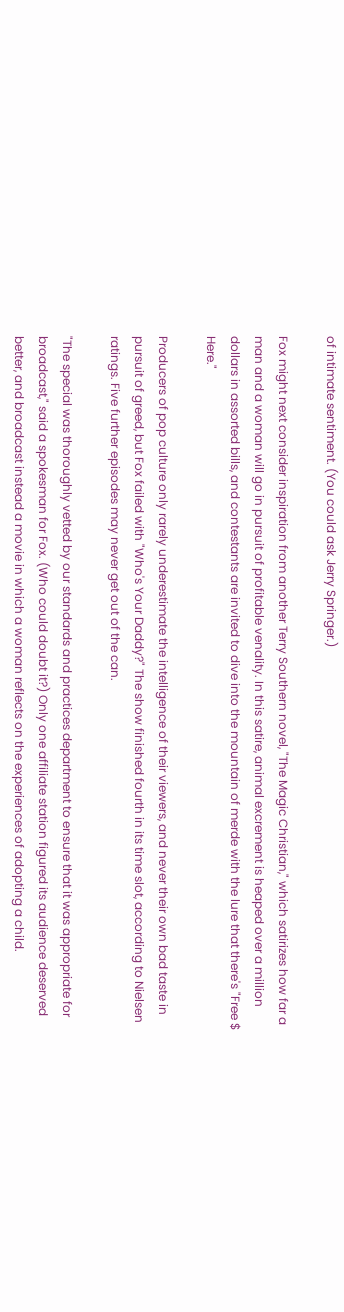of intimate sentiment. (You could ask Jerry Springer.)

Fox might next consider inspiration from another Terry Southern novel, "The Magic Christian," which satirizes how far a man and a woman will go in pursuit of profitable venality. In this satire, animal excrement is heaped over a million dollars in assorted bills, and contestants are invited to dive into the mountain of merde with the lure that there's "Free $ Here."

Producers of pop culture only rarely underestimate the intelligence of their viewers, and never their own bad taste in pursuit of greed, but Fox failed with "Who's Your Daddy?" The show finished fourth in its time slot, according to Nielsen ratings. Five further episodes may never get out of the can.

"The special was thoroughly vetted by our standards and practices department to ensure that it was appropriate for broadcast," said a spokesman for Fox. (Who could doubt it?) Only one affiliate station figured its audience deserved better, and broadcast instead a movie in which a woman reflects on the experiences of adopting a child.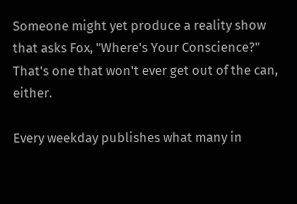Someone might yet produce a reality show that asks Fox, "Where's Your Conscience?" That's one that won't ever get out of the can, either.

Every weekday publishes what many in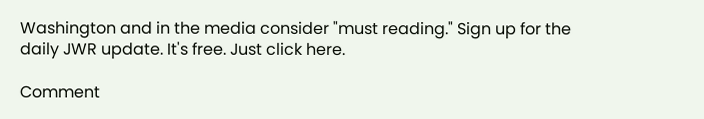Washington and in the media consider "must reading." Sign up for the daily JWR update. It's free. Just click here.

Comment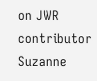on JWR contributor Suzanne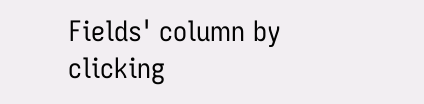Fields' column by clicking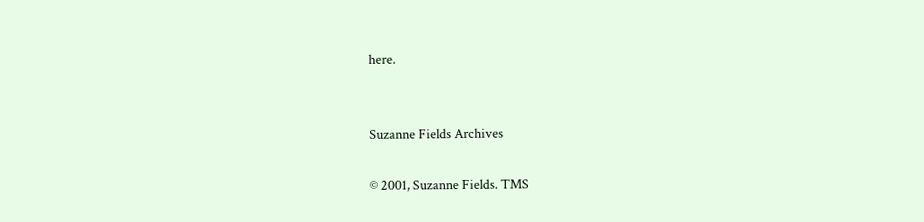here.


Suzanne Fields Archives

© 2001, Suzanne Fields. TMS